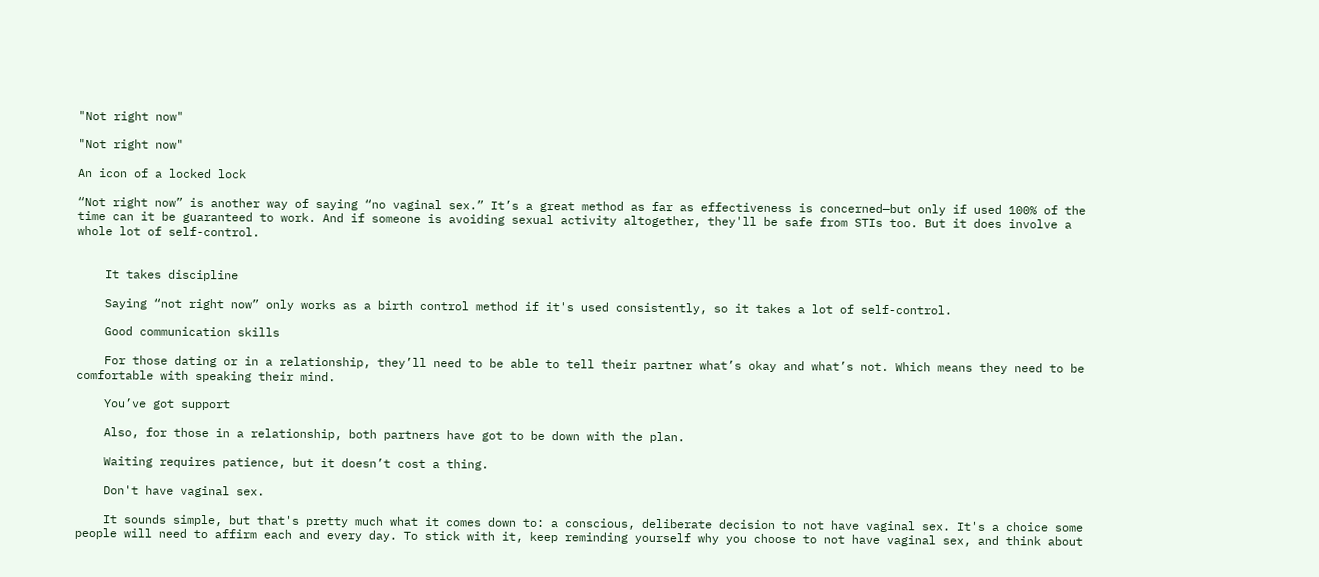"Not right now"

"Not right now"

An icon of a locked lock

“Not right now” is another way of saying “no vaginal sex.” It’s a great method as far as effectiveness is concerned—but only if used 100% of the time can it be guaranteed to work. And if someone is avoiding sexual activity altogether, they'll be safe from STIs too. But it does involve a whole lot of self-control.


    It takes discipline

    Saying “not right now” only works as a birth control method if it's used consistently, so it takes a lot of self-control.

    Good communication skills

    For those dating or in a relationship, they’ll need to be able to tell their partner what’s okay and what’s not. Which means they need to be comfortable with speaking their mind.

    You’ve got support

    Also, for those in a relationship, both partners have got to be down with the plan.

    Waiting requires patience, but it doesn’t cost a thing.

    Don't have vaginal sex.

    It sounds simple, but that's pretty much what it comes down to: a conscious, deliberate decision to not have vaginal sex. It's a choice some people will need to affirm each and every day. To stick with it, keep reminding yourself why you choose to not have vaginal sex, and think about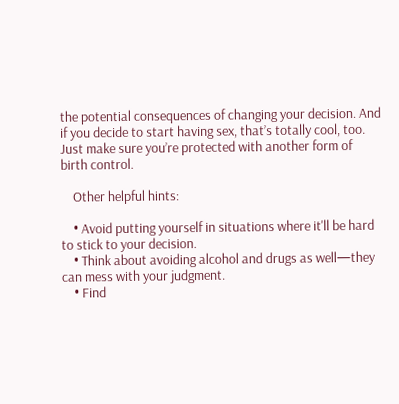the potential consequences of changing your decision. And if you decide to start having sex, that’s totally cool, too. Just make sure you’re protected with another form of birth control.

    Other helpful hints:

    • Avoid putting yourself in situations where it'll be hard to stick to your decision.
    • Think about avoiding alcohol and drugs as well—they can mess with your judgment.
    • Find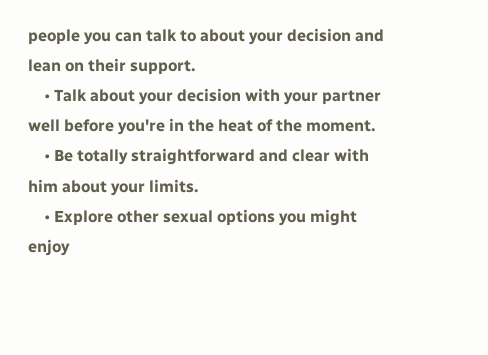people you can talk to about your decision and lean on their support.
    • Talk about your decision with your partner well before you're in the heat of the moment.
    • Be totally straightforward and clear with him about your limits.
    • Explore other sexual options you might enjoy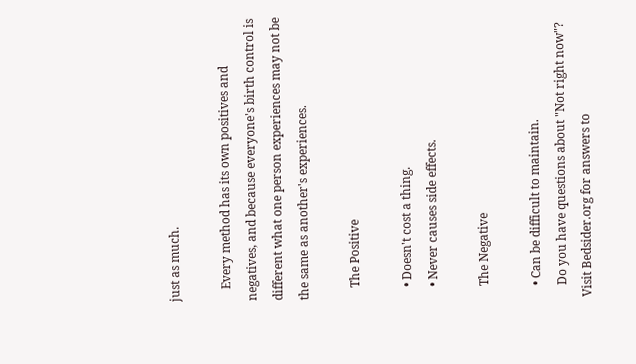just as much.

    Every method has its own positives and negatives, and because everyone's birth control is different what one person experiences may not be the same as another's experiences.

    The Positive

    • Doesn't cost a thing.
    • Never causes side effects.

    The Negative

    • Can be difficult to maintain.
    Do you have questions about "Not right now"? Visit Bedsider.org for answers to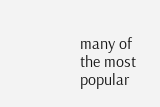many of the most popular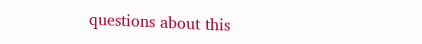questions about this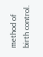method of birth control.